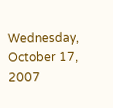Wednesday, October 17, 2007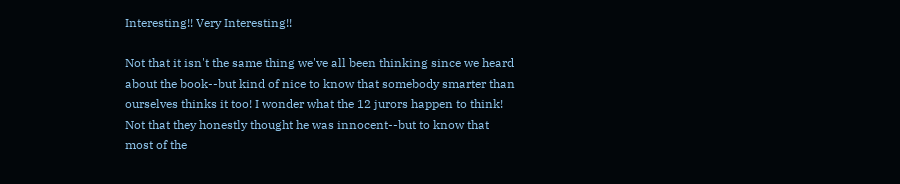Interesting!! Very Interesting!!

Not that it isn't the same thing we've all been thinking since we heard about the book--but kind of nice to know that somebody smarter than ourselves thinks it too! I wonder what the 12 jurors happen to think! Not that they honestly thought he was innocent--but to know that most of the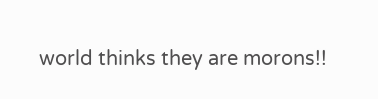world thinks they are morons!!